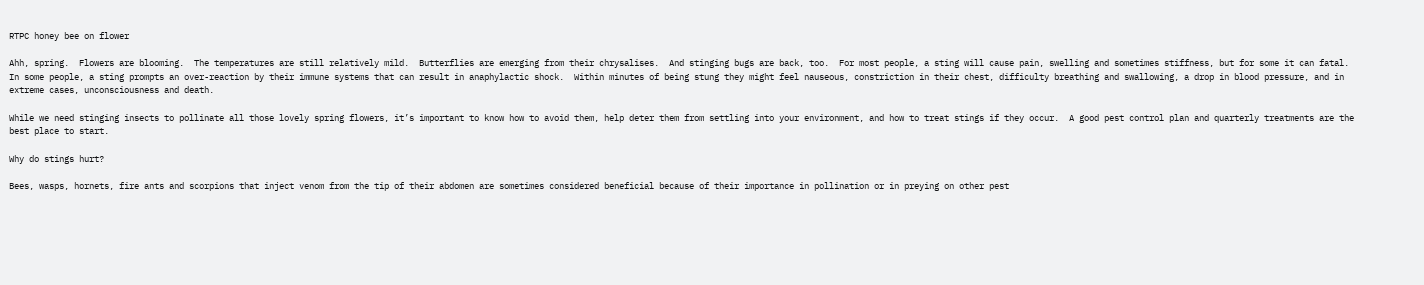RTPC honey bee on flower

Ahh, spring.  Flowers are blooming.  The temperatures are still relatively mild.  Butterflies are emerging from their chrysalises.  And stinging bugs are back, too.  For most people, a sting will cause pain, swelling and sometimes stiffness, but for some it can fatal.  In some people, a sting prompts an over-reaction by their immune systems that can result in anaphylactic shock.  Within minutes of being stung they might feel nauseous, constriction in their chest, difficulty breathing and swallowing, a drop in blood pressure, and in extreme cases, unconsciousness and death.

While we need stinging insects to pollinate all those lovely spring flowers, it’s important to know how to avoid them, help deter them from settling into your environment, and how to treat stings if they occur.  A good pest control plan and quarterly treatments are the best place to start.

Why do stings hurt?

Bees, wasps, hornets, fire ants and scorpions that inject venom from the tip of their abdomen are sometimes considered beneficial because of their importance in pollination or in preying on other pest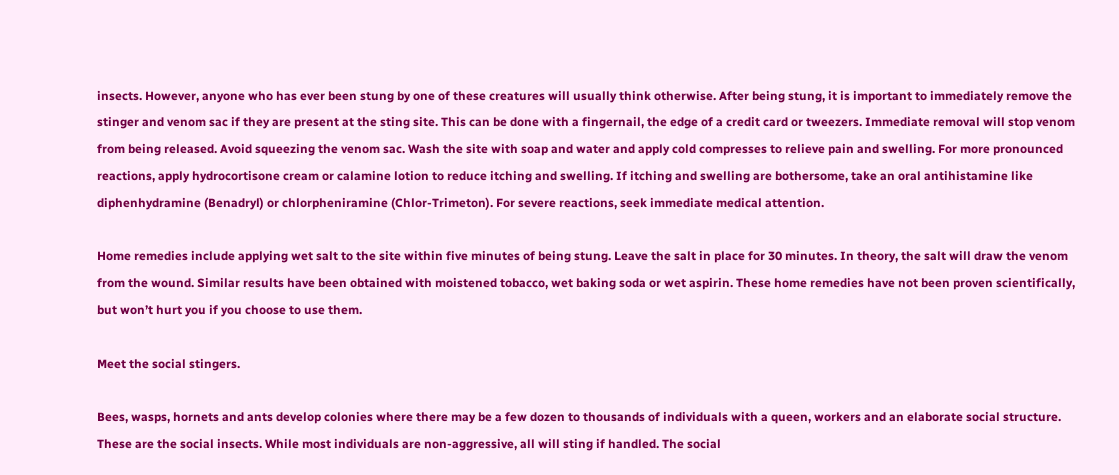insects. However, anyone who has ever been stung by one of these creatures will usually think otherwise. After being stung, it is important to immediately remove the stinger and venom sac if they are present at the sting site. This can be done with a fingernail, the edge of a credit card or tweezers. Immediate removal will stop venom from being released. Avoid squeezing the venom sac. Wash the site with soap and water and apply cold compresses to relieve pain and swelling. For more pronounced reactions, apply hydrocortisone cream or calamine lotion to reduce itching and swelling. If itching and swelling are bothersome, take an oral antihistamine like diphenhydramine (Benadryl) or chlorpheniramine (Chlor-Trimeton). For severe reactions, seek immediate medical attention.

Home remedies include applying wet salt to the site within five minutes of being stung. Leave the salt in place for 30 minutes. In theory, the salt will draw the venom from the wound. Similar results have been obtained with moistened tobacco, wet baking soda or wet aspirin. These home remedies have not been proven scientifically, but won’t hurt you if you choose to use them.

Meet the social stingers.

Bees, wasps, hornets and ants develop colonies where there may be a few dozen to thousands of individuals with a queen, workers and an elaborate social structure. These are the social insects. While most individuals are non-aggressive, all will sting if handled. The social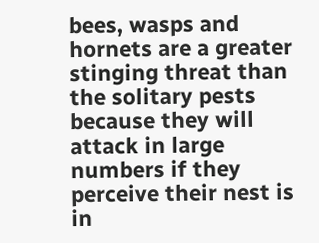bees, wasps and hornets are a greater stinging threat than the solitary pests because they will attack in large numbers if they perceive their nest is in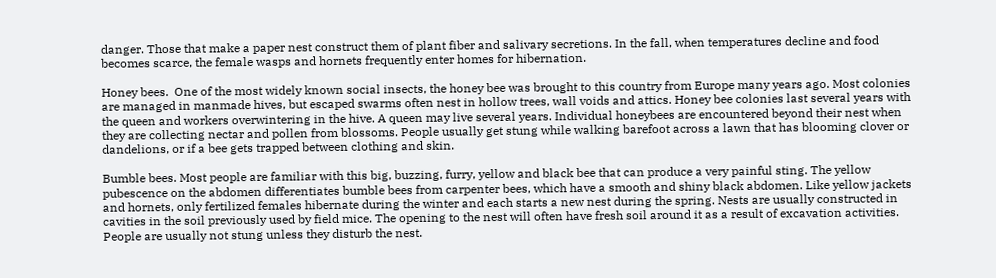danger. Those that make a paper nest construct them of plant fiber and salivary secretions. In the fall, when temperatures decline and food becomes scarce, the female wasps and hornets frequently enter homes for hibernation.

Honey bees.  One of the most widely known social insects, the honey bee was brought to this country from Europe many years ago. Most colonies are managed in manmade hives, but escaped swarms often nest in hollow trees, wall voids and attics. Honey bee colonies last several years with the queen and workers overwintering in the hive. A queen may live several years. Individual honeybees are encountered beyond their nest when they are collecting nectar and pollen from blossoms. People usually get stung while walking barefoot across a lawn that has blooming clover or dandelions, or if a bee gets trapped between clothing and skin.

Bumble bees. Most people are familiar with this big, buzzing, furry, yellow and black bee that can produce a very painful sting. The yellow pubescence on the abdomen differentiates bumble bees from carpenter bees, which have a smooth and shiny black abdomen. Like yellow jackets and hornets, only fertilized females hibernate during the winter and each starts a new nest during the spring. Nests are usually constructed in cavities in the soil previously used by field mice. The opening to the nest will often have fresh soil around it as a result of excavation activities. People are usually not stung unless they disturb the nest.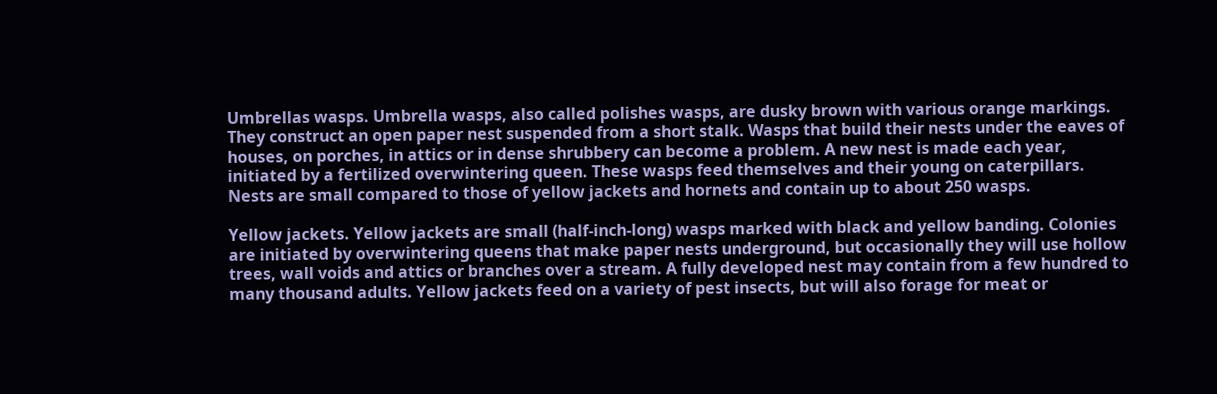Umbrellas wasps. Umbrella wasps, also called polishes wasps, are dusky brown with various orange markings. They construct an open paper nest suspended from a short stalk. Wasps that build their nests under the eaves of houses, on porches, in attics or in dense shrubbery can become a problem. A new nest is made each year, initiated by a fertilized overwintering queen. These wasps feed themselves and their young on caterpillars. Nests are small compared to those of yellow jackets and hornets and contain up to about 250 wasps.

Yellow jackets. Yellow jackets are small (half-inch-long) wasps marked with black and yellow banding. Colonies are initiated by overwintering queens that make paper nests underground, but occasionally they will use hollow trees, wall voids and attics or branches over a stream. A fully developed nest may contain from a few hundred to many thousand adults. Yellow jackets feed on a variety of pest insects, but will also forage for meat or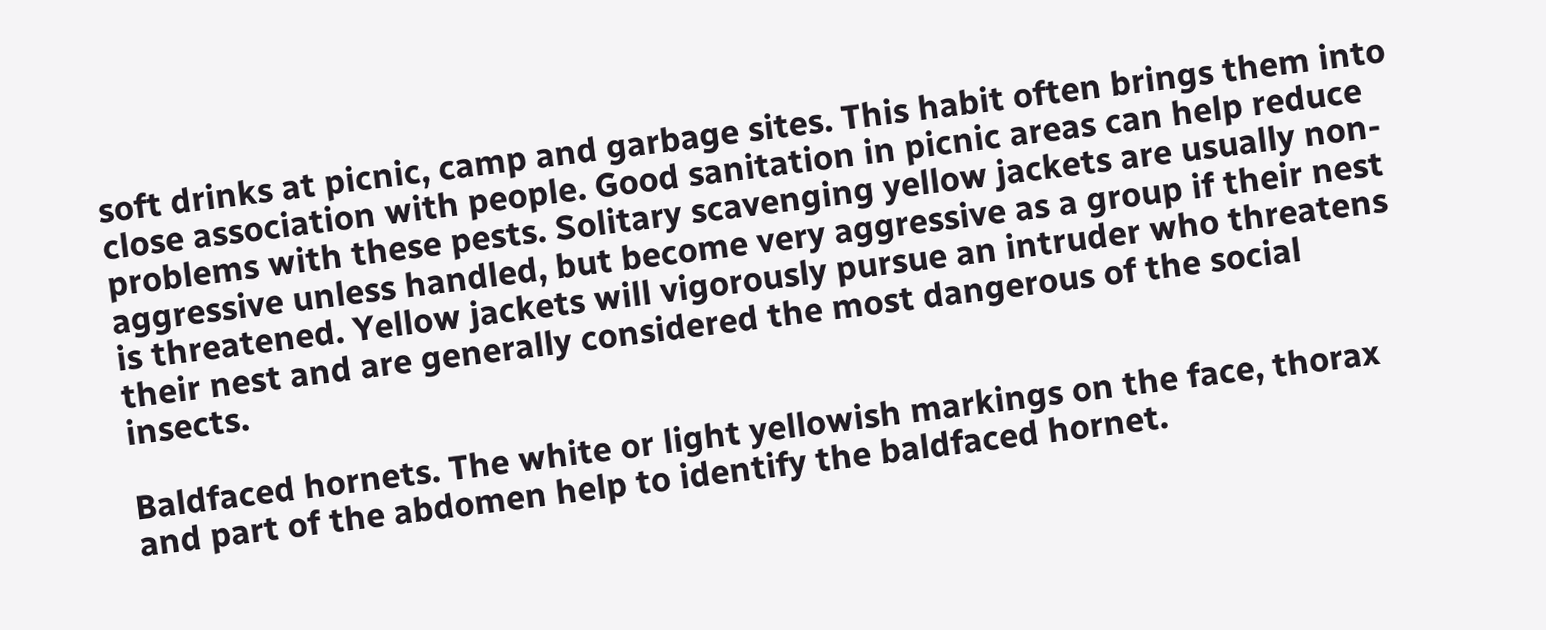soft drinks at picnic, camp and garbage sites. This habit often brings them into close association with people. Good sanitation in picnic areas can help reduce problems with these pests. Solitary scavenging yellow jackets are usually non-aggressive unless handled, but become very aggressive as a group if their nest is threatened. Yellow jackets will vigorously pursue an intruder who threatens their nest and are generally considered the most dangerous of the social insects.

Baldfaced hornets. The white or light yellowish markings on the face, thorax and part of the abdomen help to identify the baldfaced hornet.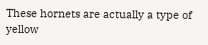These hornets are actually a type of yellow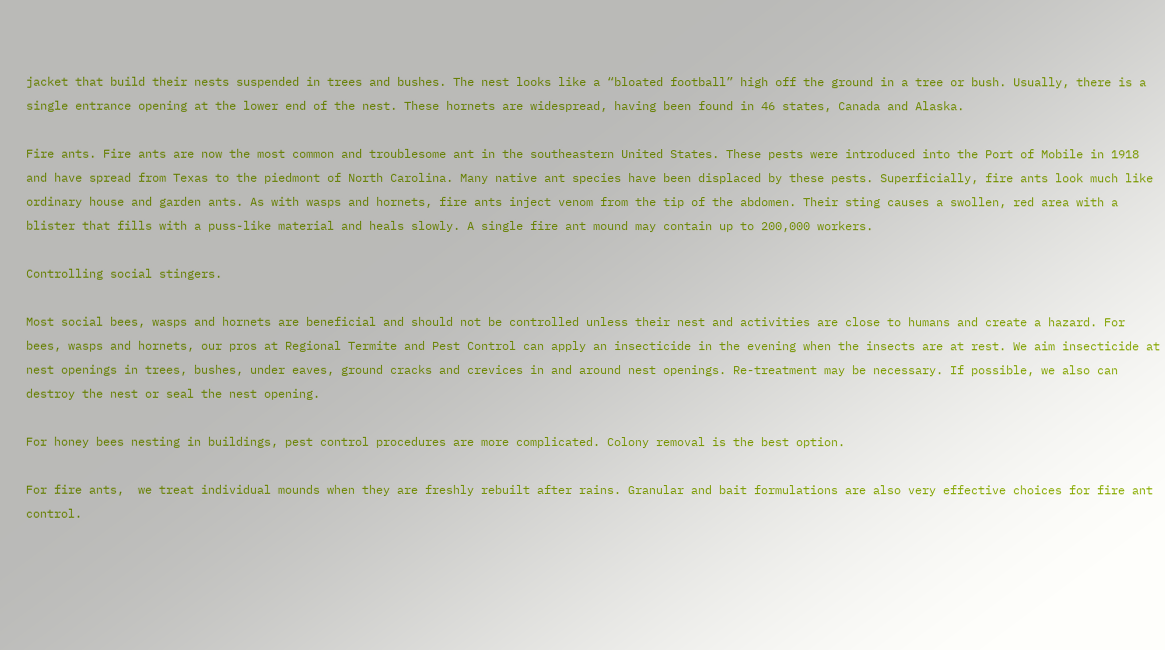jacket that build their nests suspended in trees and bushes. The nest looks like a “bloated football” high off the ground in a tree or bush. Usually, there is a single entrance opening at the lower end of the nest. These hornets are widespread, having been found in 46 states, Canada and Alaska.

Fire ants. Fire ants are now the most common and troublesome ant in the southeastern United States. These pests were introduced into the Port of Mobile in 1918 and have spread from Texas to the piedmont of North Carolina. Many native ant species have been displaced by these pests. Superficially, fire ants look much like ordinary house and garden ants. As with wasps and hornets, fire ants inject venom from the tip of the abdomen. Their sting causes a swollen, red area with a blister that fills with a puss-like material and heals slowly. A single fire ant mound may contain up to 200,000 workers.

Controlling social stingers.

Most social bees, wasps and hornets are beneficial and should not be controlled unless their nest and activities are close to humans and create a hazard. For bees, wasps and hornets, our pros at Regional Termite and Pest Control can apply an insecticide in the evening when the insects are at rest. We aim insecticide at nest openings in trees, bushes, under eaves, ground cracks and crevices in and around nest openings. Re-treatment may be necessary. If possible, we also can destroy the nest or seal the nest opening.

For honey bees nesting in buildings, pest control procedures are more complicated. Colony removal is the best option.

For fire ants,  we treat individual mounds when they are freshly rebuilt after rains. Granular and bait formulations are also very effective choices for fire ant control.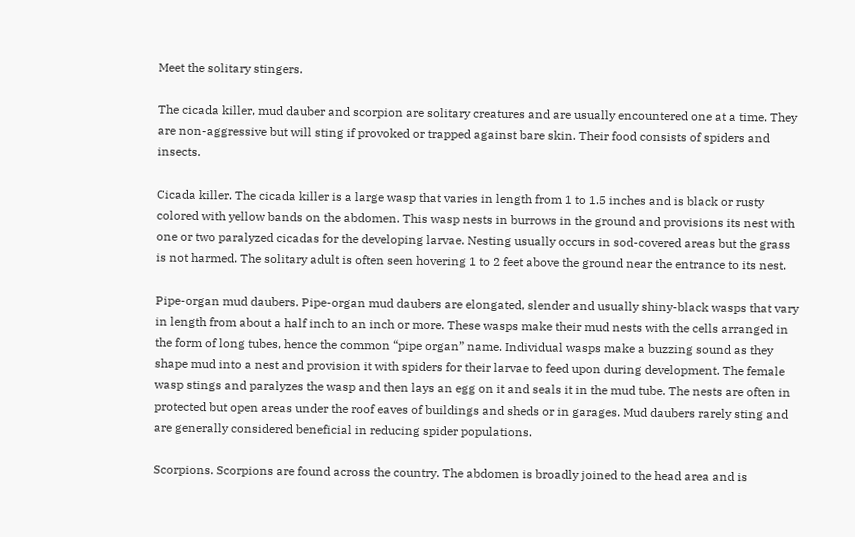Meet the solitary stingers.

The cicada killer, mud dauber and scorpion are solitary creatures and are usually encountered one at a time. They are non-aggressive but will sting if provoked or trapped against bare skin. Their food consists of spiders and insects.

Cicada killer. The cicada killer is a large wasp that varies in length from 1 to 1.5 inches and is black or rusty colored with yellow bands on the abdomen. This wasp nests in burrows in the ground and provisions its nest with one or two paralyzed cicadas for the developing larvae. Nesting usually occurs in sod-covered areas but the grass is not harmed. The solitary adult is often seen hovering 1 to 2 feet above the ground near the entrance to its nest.

Pipe-organ mud daubers. Pipe-organ mud daubers are elongated, slender and usually shiny-black wasps that vary in length from about a half inch to an inch or more. These wasps make their mud nests with the cells arranged in the form of long tubes, hence the common “pipe organ” name. Individual wasps make a buzzing sound as they shape mud into a nest and provision it with spiders for their larvae to feed upon during development. The female wasp stings and paralyzes the wasp and then lays an egg on it and seals it in the mud tube. The nests are often in protected but open areas under the roof eaves of buildings and sheds or in garages. Mud daubers rarely sting and are generally considered beneficial in reducing spider populations.

Scorpions. Scorpions are found across the country. The abdomen is broadly joined to the head area and is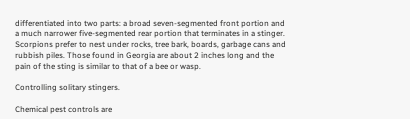differentiated into two parts: a broad seven-segmented front portion and a much narrower five-segmented rear portion that terminates in a stinger. Scorpions prefer to nest under rocks, tree bark, boards, garbage cans and rubbish piles. Those found in Georgia are about 2 inches long and the pain of the sting is similar to that of a bee or wasp.

Controlling solitary stingers.

Chemical pest controls are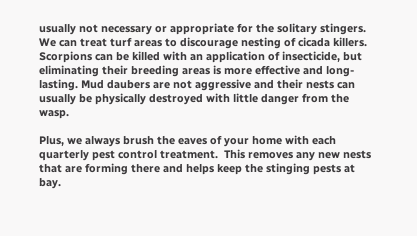usually not necessary or appropriate for the solitary stingers. We can treat turf areas to discourage nesting of cicada killers. Scorpions can be killed with an application of insecticide, but eliminating their breeding areas is more effective and long-lasting. Mud daubers are not aggressive and their nests can usually be physically destroyed with little danger from the wasp.

Plus, we always brush the eaves of your home with each quarterly pest control treatment.  This removes any new nests that are forming there and helps keep the stinging pests at bay.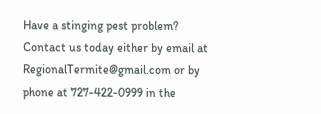Have a stinging pest problem?  Contact us today either by email at RegionalTermite@gmail.com or by phone at 727-422-0999 in the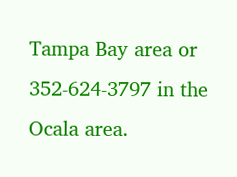Tampa Bay area or 352-624-3797 in the Ocala area.